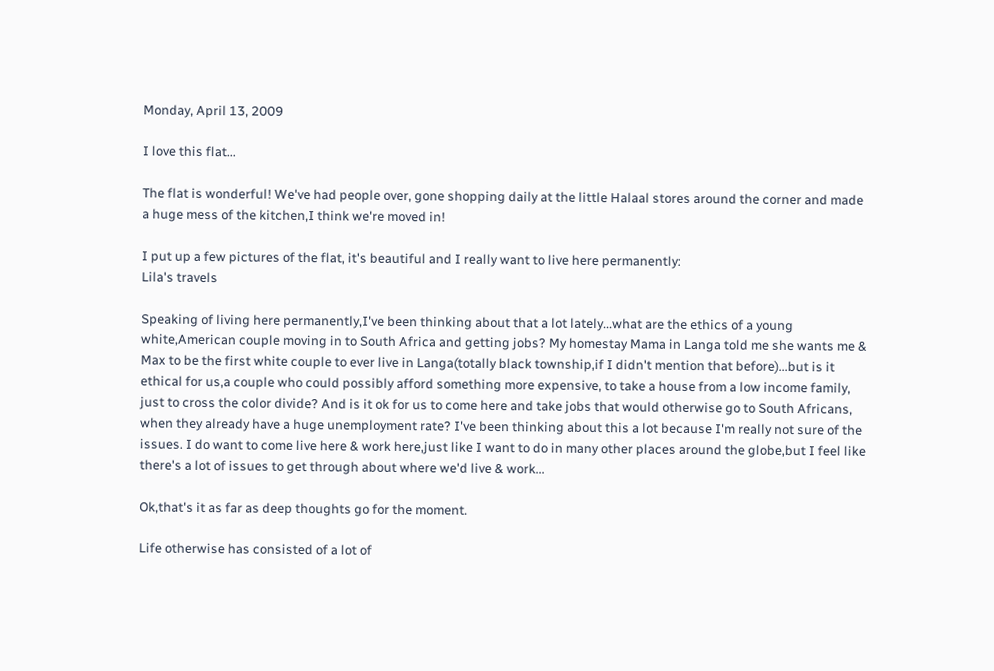Monday, April 13, 2009

I love this flat...

The flat is wonderful! We've had people over, gone shopping daily at the little Halaal stores around the corner and made a huge mess of the kitchen,I think we're moved in!

I put up a few pictures of the flat, it's beautiful and I really want to live here permanently:
Lila's travels

Speaking of living here permanently,I've been thinking about that a lot lately...what are the ethics of a young white,American couple moving in to South Africa and getting jobs? My homestay Mama in Langa told me she wants me & Max to be the first white couple to ever live in Langa(totally black township,if I didn't mention that before)...but is it ethical for us,a couple who could possibly afford something more expensive, to take a house from a low income family, just to cross the color divide? And is it ok for us to come here and take jobs that would otherwise go to South Africans, when they already have a huge unemployment rate? I've been thinking about this a lot because I'm really not sure of the issues. I do want to come live here & work here,just like I want to do in many other places around the globe,but I feel like there's a lot of issues to get through about where we'd live & work...

Ok,that's it as far as deep thoughts go for the moment.

Life otherwise has consisted of a lot of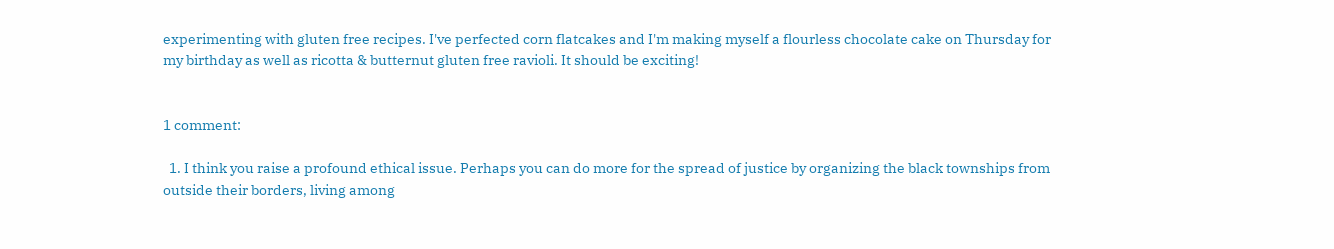experimenting with gluten free recipes. I've perfected corn flatcakes and I'm making myself a flourless chocolate cake on Thursday for my birthday as well as ricotta & butternut gluten free ravioli. It should be exciting!


1 comment:

  1. I think you raise a profound ethical issue. Perhaps you can do more for the spread of justice by organizing the black townships from outside their borders, living among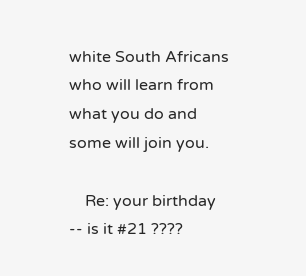white South Africans who will learn from what you do and some will join you.

    Re: your birthday -- is it #21 ????